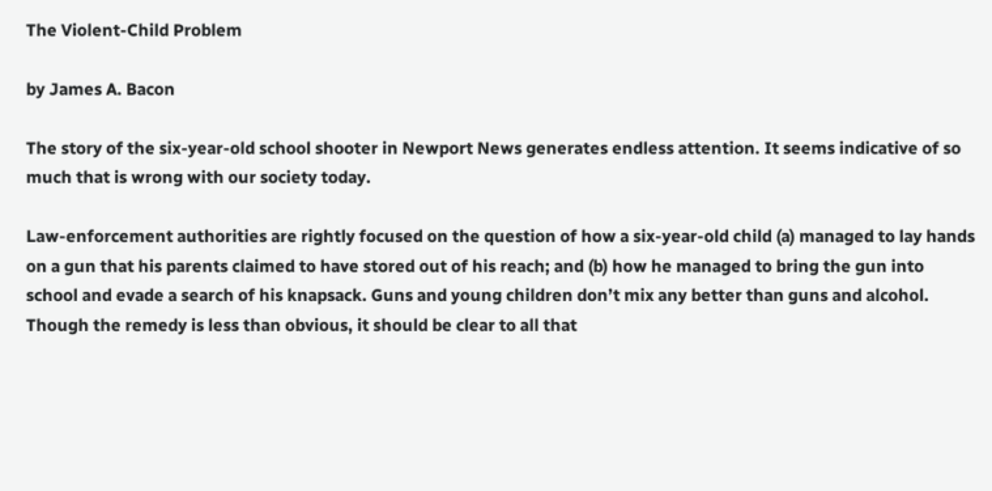The Violent-Child Problem

by James A. Bacon

The story of the six-year-old school shooter in Newport News generates endless attention. It seems indicative of so much that is wrong with our society today.

Law-enforcement authorities are rightly focused on the question of how a six-year-old child (a) managed to lay hands on a gun that his parents claimed to have stored out of his reach; and (b) how he managed to bring the gun into school and evade a search of his knapsack. Guns and young children don’t mix any better than guns and alcohol. Though the remedy is less than obvious, it should be clear to all that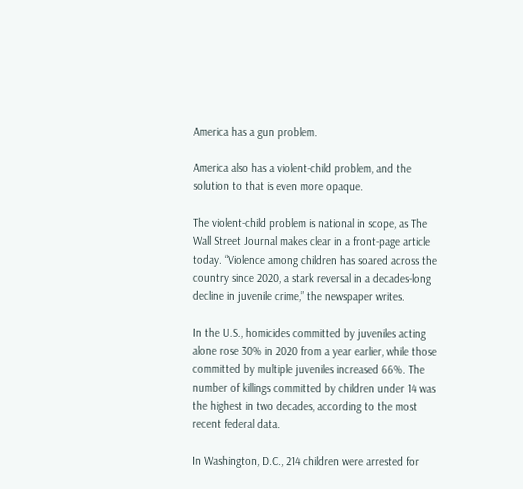America has a gun problem.

America also has a violent-child problem, and the solution to that is even more opaque.

The violent-child problem is national in scope, as The Wall Street Journal makes clear in a front-page article today. “Violence among children has soared across the country since 2020, a stark reversal in a decades-long decline in juvenile crime,” the newspaper writes.

In the U.S., homicides committed by juveniles acting alone rose 30% in 2020 from a year earlier, while those committed by multiple juveniles increased 66%. The number of killings committed by children under 14 was the highest in two decades, according to the most recent federal data.

In Washington, D.C., 214 children were arrested for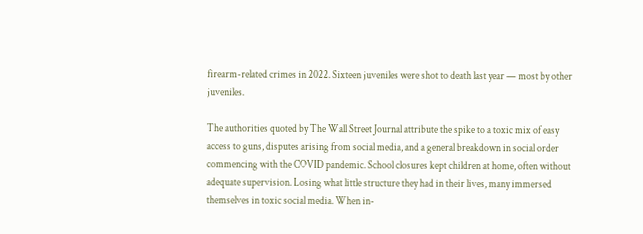firearm-related crimes in 2022. Sixteen juveniles were shot to death last year — most by other juveniles.

The authorities quoted by The Wall Street Journal attribute the spike to a toxic mix of easy access to guns, disputes arising from social media, and a general breakdown in social order commencing with the COVID pandemic. School closures kept children at home, often without adequate supervision. Losing what little structure they had in their lives, many immersed themselves in toxic social media. When in-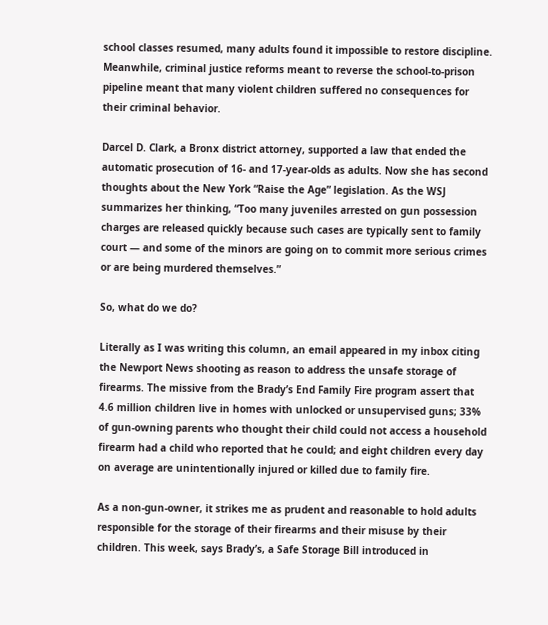school classes resumed, many adults found it impossible to restore discipline. Meanwhile, criminal justice reforms meant to reverse the school-to-prison pipeline meant that many violent children suffered no consequences for their criminal behavior.

Darcel D. Clark, a Bronx district attorney, supported a law that ended the automatic prosecution of 16- and 17-year-olds as adults. Now she has second thoughts about the New York “Raise the Age” legislation. As the WSJ summarizes her thinking, “Too many juveniles arrested on gun possession charges are released quickly because such cases are typically sent to family court — and some of the minors are going on to commit more serious crimes or are being murdered themselves.”

So, what do we do?

Literally as I was writing this column, an email appeared in my inbox citing the Newport News shooting as reason to address the unsafe storage of firearms. The missive from the Brady’s End Family Fire program assert that 4.6 million children live in homes with unlocked or unsupervised guns; 33% of gun-owning parents who thought their child could not access a household firearm had a child who reported that he could; and eight children every day on average are unintentionally injured or killed due to family fire.

As a non-gun-owner, it strikes me as prudent and reasonable to hold adults responsible for the storage of their firearms and their misuse by their children. This week, says Brady’s, a Safe Storage Bill introduced in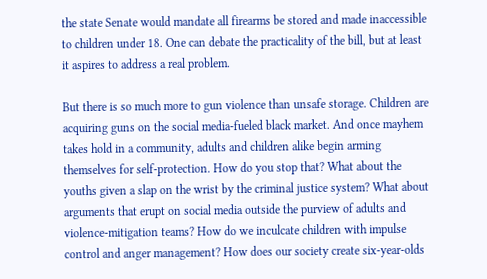the state Senate would mandate all firearms be stored and made inaccessible to children under 18. One can debate the practicality of the bill, but at least it aspires to address a real problem.

But there is so much more to gun violence than unsafe storage. Children are acquiring guns on the social media-fueled black market. And once mayhem takes hold in a community, adults and children alike begin arming themselves for self-protection. How do you stop that? What about the youths given a slap on the wrist by the criminal justice system? What about arguments that erupt on social media outside the purview of adults and violence-mitigation teams? How do we inculcate children with impulse control and anger management? How does our society create six-year-olds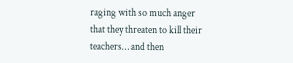raging with so much anger that they threaten to kill their teachers… and then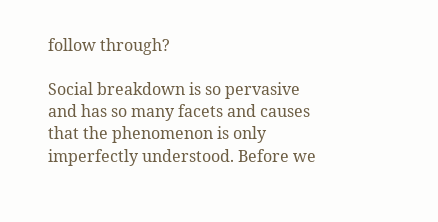follow through?

Social breakdown is so pervasive and has so many facets and causes that the phenomenon is only imperfectly understood. Before we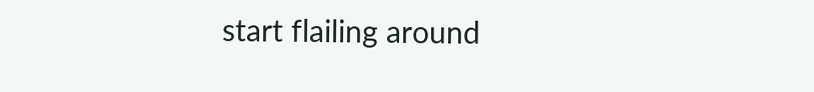start flailing around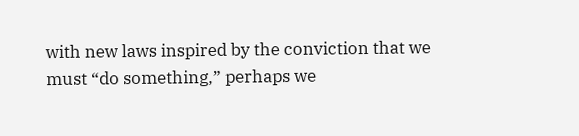with new laws inspired by the conviction that we must “do something,” perhaps we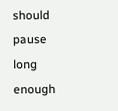should pause long enough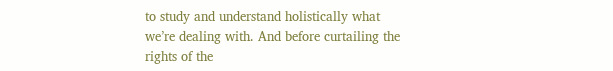to study and understand holistically what we’re dealing with. And before curtailing the rights of the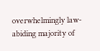overwhelmingly law-abiding majority of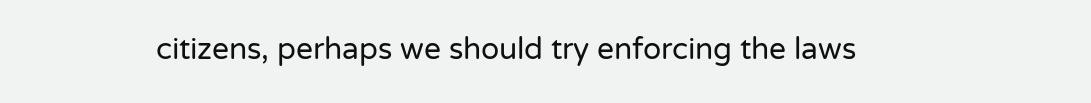citizens, perhaps we should try enforcing the laws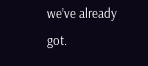we’ve already got.